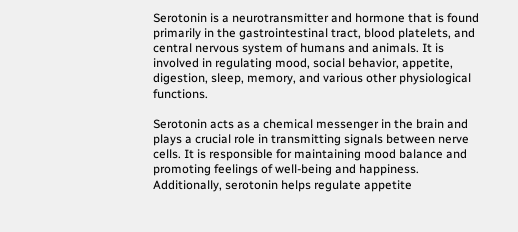Serotonin is a neurotransmitter and hormone that is found primarily in the gastrointestinal tract, blood platelets, and central nervous system of humans and animals. It is involved in regulating mood, social behavior, appetite, digestion, sleep, memory, and various other physiological functions.

Serotonin acts as a chemical messenger in the brain and plays a crucial role in transmitting signals between nerve cells. It is responsible for maintaining mood balance and promoting feelings of well-being and happiness. Additionally, serotonin helps regulate appetite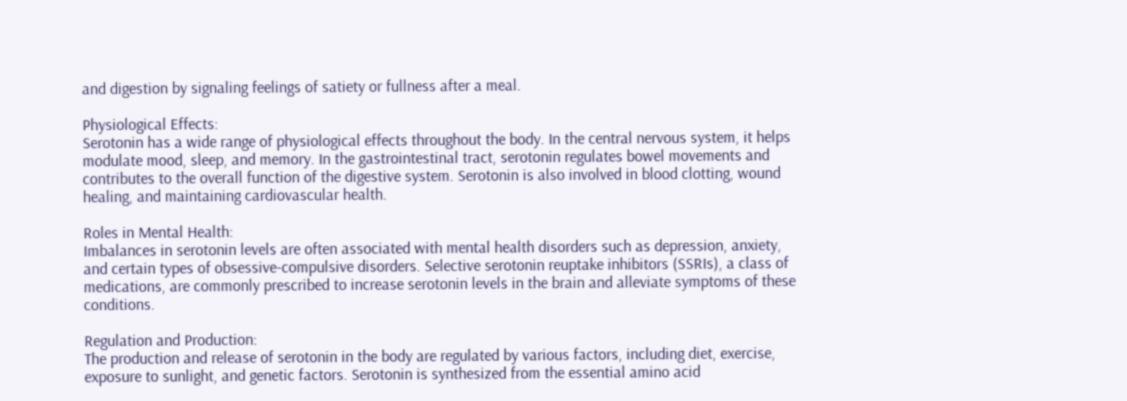and digestion by signaling feelings of satiety or fullness after a meal.

Physiological Effects:
Serotonin has a wide range of physiological effects throughout the body. In the central nervous system, it helps modulate mood, sleep, and memory. In the gastrointestinal tract, serotonin regulates bowel movements and contributes to the overall function of the digestive system. Serotonin is also involved in blood clotting, wound healing, and maintaining cardiovascular health.

Roles in Mental Health:
Imbalances in serotonin levels are often associated with mental health disorders such as depression, anxiety, and certain types of obsessive-compulsive disorders. Selective serotonin reuptake inhibitors (SSRIs), a class of medications, are commonly prescribed to increase serotonin levels in the brain and alleviate symptoms of these conditions.

Regulation and Production:
The production and release of serotonin in the body are regulated by various factors, including diet, exercise, exposure to sunlight, and genetic factors. Serotonin is synthesized from the essential amino acid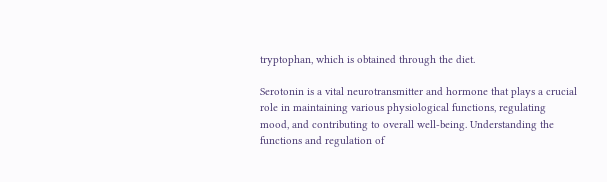tryptophan, which is obtained through the diet.

Serotonin is a vital neurotransmitter and hormone that plays a crucial role in maintaining various physiological functions, regulating mood, and contributing to overall well-being. Understanding the functions and regulation of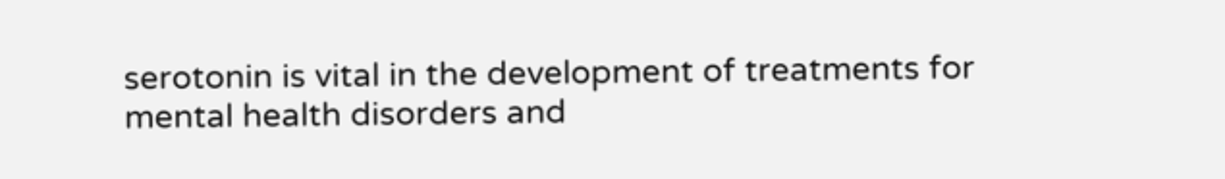serotonin is vital in the development of treatments for mental health disorders and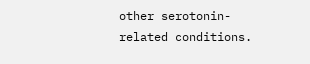other serotonin-related conditions.